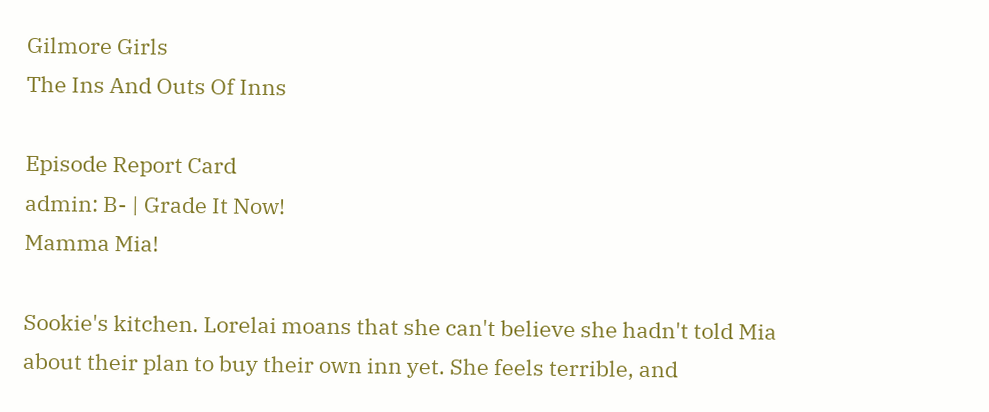Gilmore Girls
The Ins And Outs Of Inns

Episode Report Card
admin: B- | Grade It Now!
Mamma Mia!

Sookie's kitchen. Lorelai moans that she can't believe she hadn't told Mia about their plan to buy their own inn yet. She feels terrible, and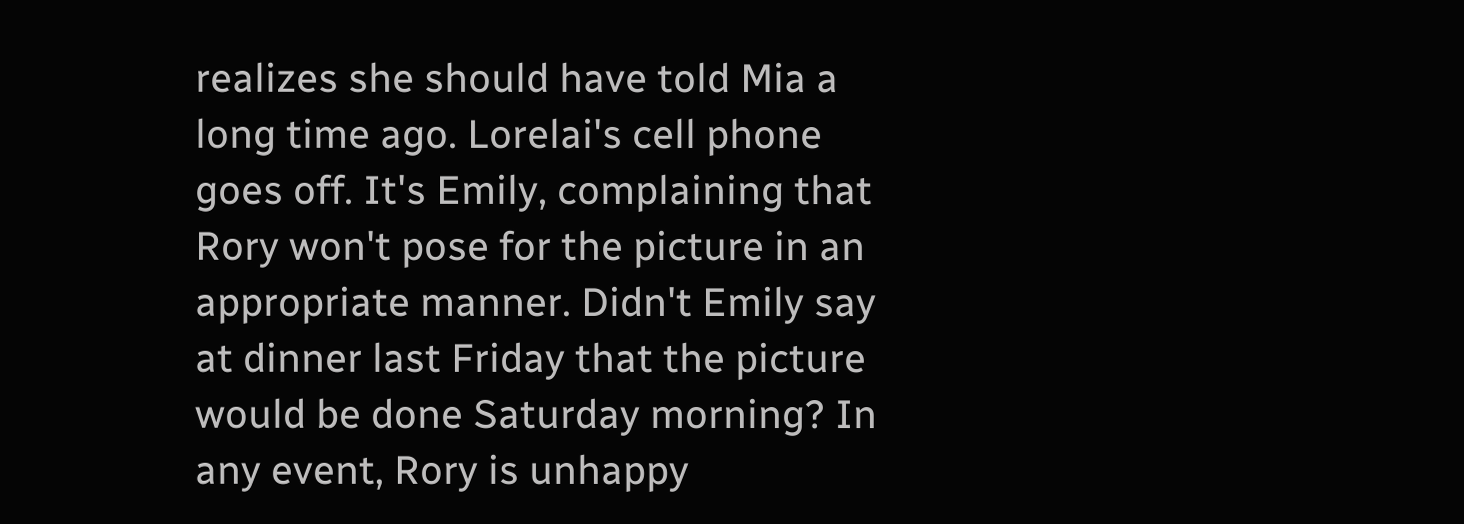realizes she should have told Mia a long time ago. Lorelai's cell phone goes off. It's Emily, complaining that Rory won't pose for the picture in an appropriate manner. Didn't Emily say at dinner last Friday that the picture would be done Saturday morning? In any event, Rory is unhappy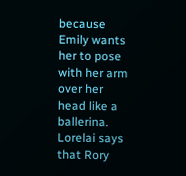because Emily wants her to pose with her arm over her head like a ballerina. Lorelai says that Rory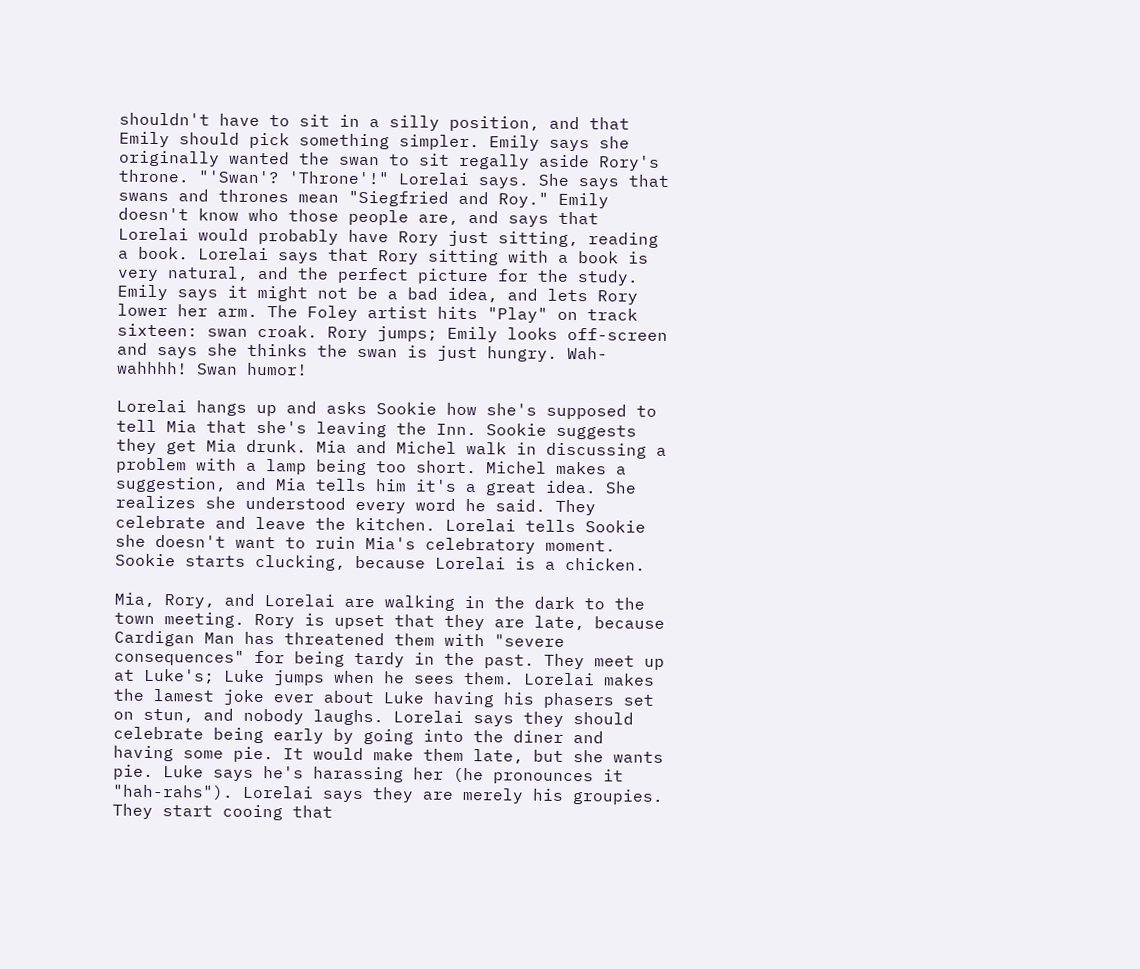shouldn't have to sit in a silly position, and that Emily should pick something simpler. Emily says she originally wanted the swan to sit regally aside Rory's throne. "'Swan'? 'Throne'!" Lorelai says. She says that swans and thrones mean "Siegfried and Roy." Emily doesn't know who those people are, and says that Lorelai would probably have Rory just sitting, reading a book. Lorelai says that Rory sitting with a book is very natural, and the perfect picture for the study. Emily says it might not be a bad idea, and lets Rory lower her arm. The Foley artist hits "Play" on track sixteen: swan croak. Rory jumps; Emily looks off-screen and says she thinks the swan is just hungry. Wah-wahhhh! Swan humor!

Lorelai hangs up and asks Sookie how she's supposed to tell Mia that she's leaving the Inn. Sookie suggests they get Mia drunk. Mia and Michel walk in discussing a problem with a lamp being too short. Michel makes a suggestion, and Mia tells him it's a great idea. She realizes she understood every word he said. They celebrate and leave the kitchen. Lorelai tells Sookie she doesn't want to ruin Mia's celebratory moment. Sookie starts clucking, because Lorelai is a chicken.

Mia, Rory, and Lorelai are walking in the dark to the town meeting. Rory is upset that they are late, because Cardigan Man has threatened them with "severe consequences" for being tardy in the past. They meet up at Luke's; Luke jumps when he sees them. Lorelai makes the lamest joke ever about Luke having his phasers set on stun, and nobody laughs. Lorelai says they should celebrate being early by going into the diner and having some pie. It would make them late, but she wants pie. Luke says he's harassing her (he pronounces it "hah-rahs"). Lorelai says they are merely his groupies. They start cooing that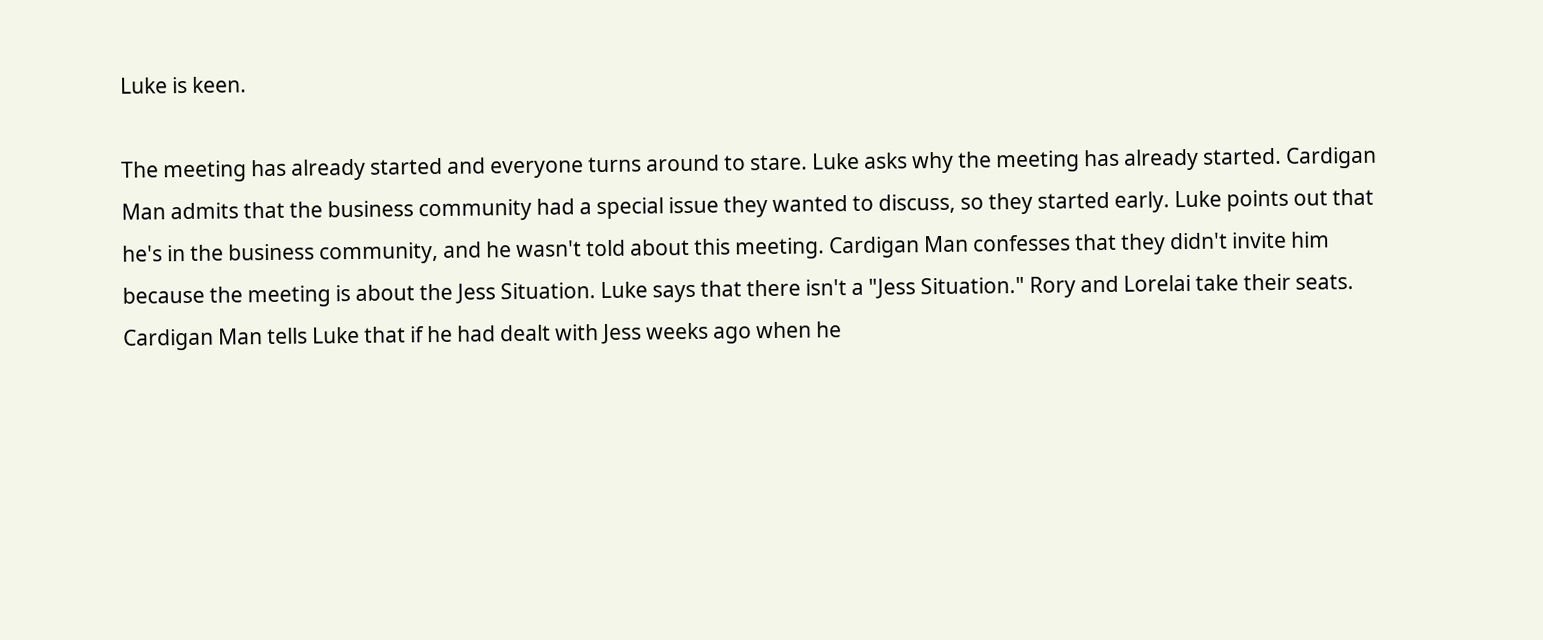Luke is keen.

The meeting has already started and everyone turns around to stare. Luke asks why the meeting has already started. Cardigan Man admits that the business community had a special issue they wanted to discuss, so they started early. Luke points out that he's in the business community, and he wasn't told about this meeting. Cardigan Man confesses that they didn't invite him because the meeting is about the Jess Situation. Luke says that there isn't a "Jess Situation." Rory and Lorelai take their seats. Cardigan Man tells Luke that if he had dealt with Jess weeks ago when he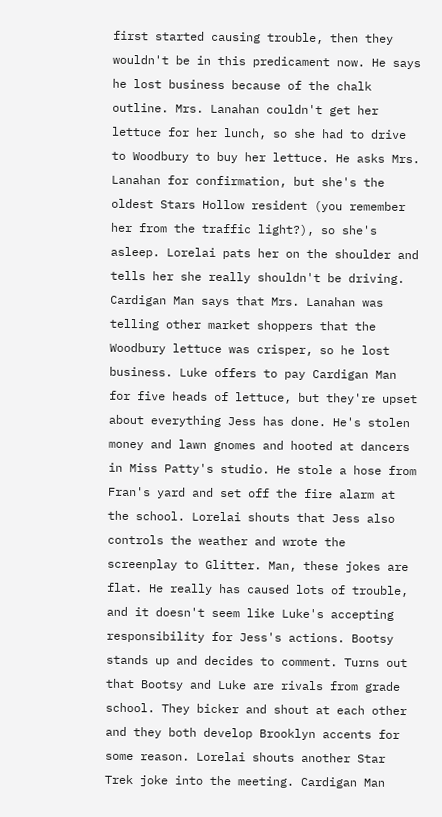first started causing trouble, then they wouldn't be in this predicament now. He says he lost business because of the chalk outline. Mrs. Lanahan couldn't get her lettuce for her lunch, so she had to drive to Woodbury to buy her lettuce. He asks Mrs. Lanahan for confirmation, but she's the oldest Stars Hollow resident (you remember her from the traffic light?), so she's asleep. Lorelai pats her on the shoulder and tells her she really shouldn't be driving. Cardigan Man says that Mrs. Lanahan was telling other market shoppers that the Woodbury lettuce was crisper, so he lost business. Luke offers to pay Cardigan Man for five heads of lettuce, but they're upset about everything Jess has done. He's stolen money and lawn gnomes and hooted at dancers in Miss Patty's studio. He stole a hose from Fran's yard and set off the fire alarm at the school. Lorelai shouts that Jess also controls the weather and wrote the screenplay to Glitter. Man, these jokes are flat. He really has caused lots of trouble, and it doesn't seem like Luke's accepting responsibility for Jess's actions. Bootsy stands up and decides to comment. Turns out that Bootsy and Luke are rivals from grade school. They bicker and shout at each other and they both develop Brooklyn accents for some reason. Lorelai shouts another Star Trek joke into the meeting. Cardigan Man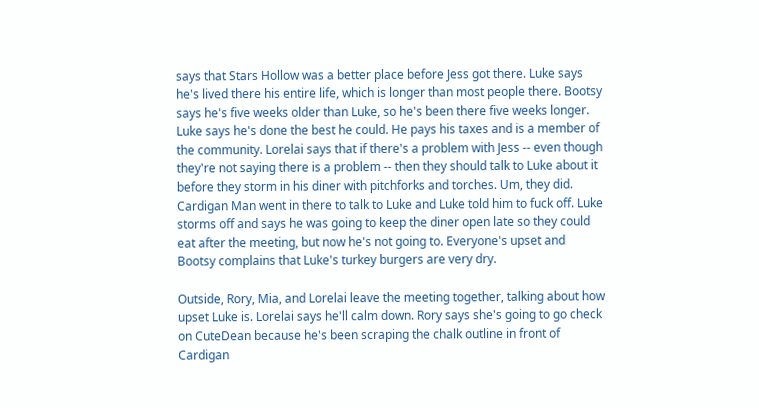says that Stars Hollow was a better place before Jess got there. Luke says he's lived there his entire life, which is longer than most people there. Bootsy says he's five weeks older than Luke, so he's been there five weeks longer. Luke says he's done the best he could. He pays his taxes and is a member of the community. Lorelai says that if there's a problem with Jess -- even though they're not saying there is a problem -- then they should talk to Luke about it before they storm in his diner with pitchforks and torches. Um, they did. Cardigan Man went in there to talk to Luke and Luke told him to fuck off. Luke storms off and says he was going to keep the diner open late so they could eat after the meeting, but now he's not going to. Everyone's upset and Bootsy complains that Luke's turkey burgers are very dry.

Outside, Rory, Mia, and Lorelai leave the meeting together, talking about how upset Luke is. Lorelai says he'll calm down. Rory says she's going to go check on CuteDean because he's been scraping the chalk outline in front of Cardigan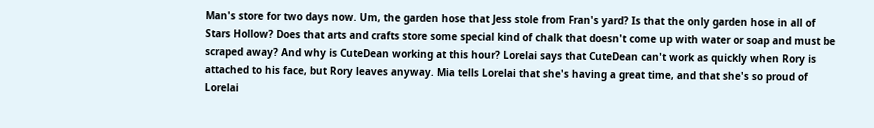Man's store for two days now. Um, the garden hose that Jess stole from Fran's yard? Is that the only garden hose in all of Stars Hollow? Does that arts and crafts store some special kind of chalk that doesn't come up with water or soap and must be scraped away? And why is CuteDean working at this hour? Lorelai says that CuteDean can't work as quickly when Rory is attached to his face, but Rory leaves anyway. Mia tells Lorelai that she's having a great time, and that she's so proud of Lorelai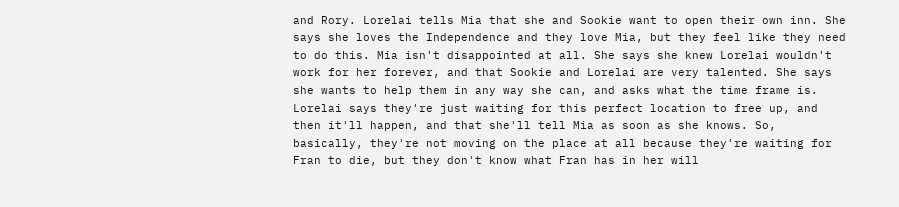and Rory. Lorelai tells Mia that she and Sookie want to open their own inn. She says she loves the Independence and they love Mia, but they feel like they need to do this. Mia isn't disappointed at all. She says she knew Lorelai wouldn't work for her forever, and that Sookie and Lorelai are very talented. She says she wants to help them in any way she can, and asks what the time frame is. Lorelai says they're just waiting for this perfect location to free up, and then it'll happen, and that she'll tell Mia as soon as she knows. So, basically, they're not moving on the place at all because they're waiting for Fran to die, but they don't know what Fran has in her will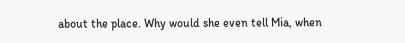about the place. Why would she even tell Mia, when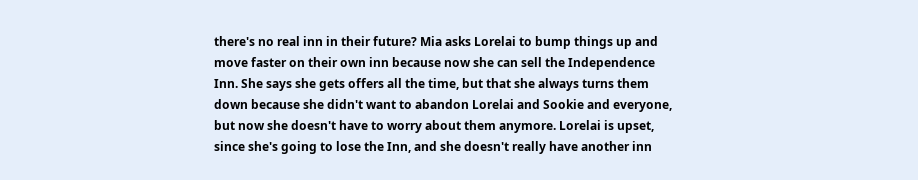there's no real inn in their future? Mia asks Lorelai to bump things up and move faster on their own inn because now she can sell the Independence Inn. She says she gets offers all the time, but that she always turns them down because she didn't want to abandon Lorelai and Sookie and everyone, but now she doesn't have to worry about them anymore. Lorelai is upset, since she's going to lose the Inn, and she doesn't really have another inn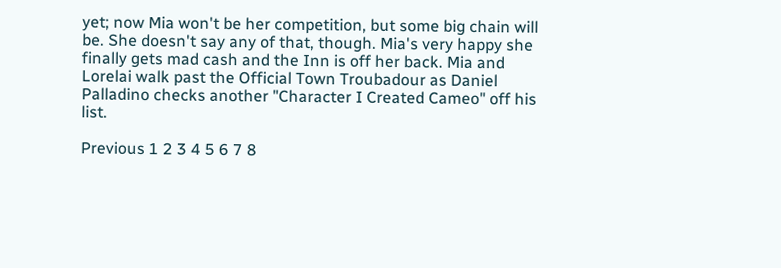yet; now Mia won't be her competition, but some big chain will be. She doesn't say any of that, though. Mia's very happy she finally gets mad cash and the Inn is off her back. Mia and Lorelai walk past the Official Town Troubadour as Daniel Palladino checks another "Character I Created Cameo" off his list.

Previous 1 2 3 4 5 6 7 8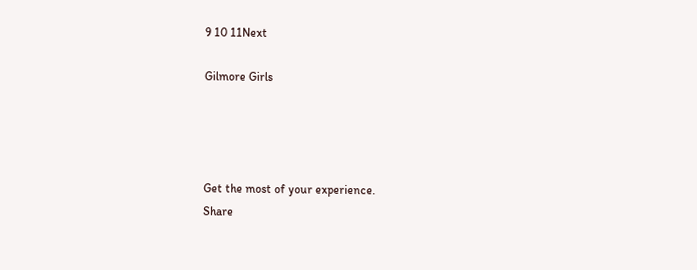9 10 11Next

Gilmore Girls




Get the most of your experience.
Share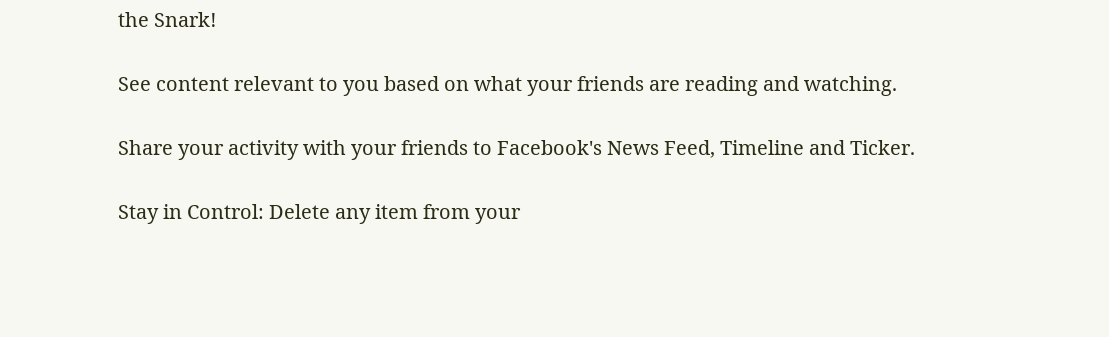the Snark!

See content relevant to you based on what your friends are reading and watching.

Share your activity with your friends to Facebook's News Feed, Timeline and Ticker.

Stay in Control: Delete any item from your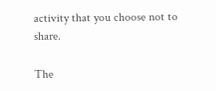activity that you choose not to share.

The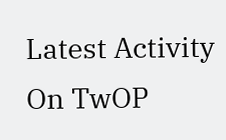Latest Activity On TwOP